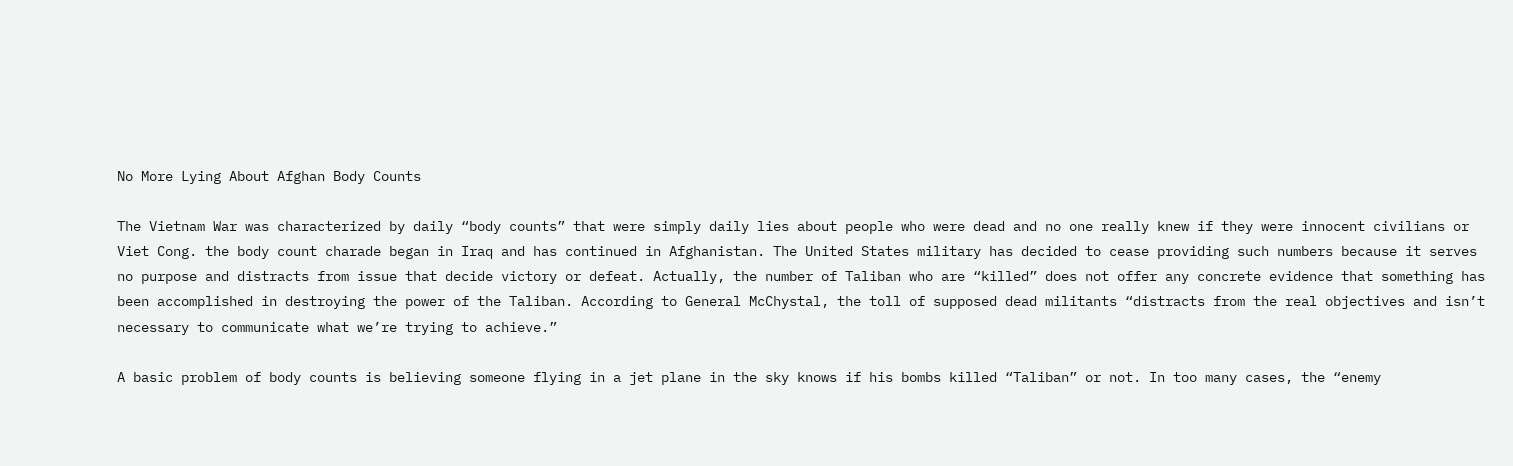No More Lying About Afghan Body Counts

The Vietnam War was characterized by daily “body counts” that were simply daily lies about people who were dead and no one really knew if they were innocent civilians or Viet Cong. the body count charade began in Iraq and has continued in Afghanistan. The United States military has decided to cease providing such numbers because it serves no purpose and distracts from issue that decide victory or defeat. Actually, the number of Taliban who are “killed” does not offer any concrete evidence that something has been accomplished in destroying the power of the Taliban. According to General McChystal, the toll of supposed dead militants “distracts from the real objectives and isn’t necessary to communicate what we’re trying to achieve.”

A basic problem of body counts is believing someone flying in a jet plane in the sky knows if his bombs killed “Taliban” or not. In too many cases, the “enemy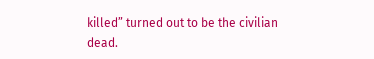killed” turned out to be the civilian dead.